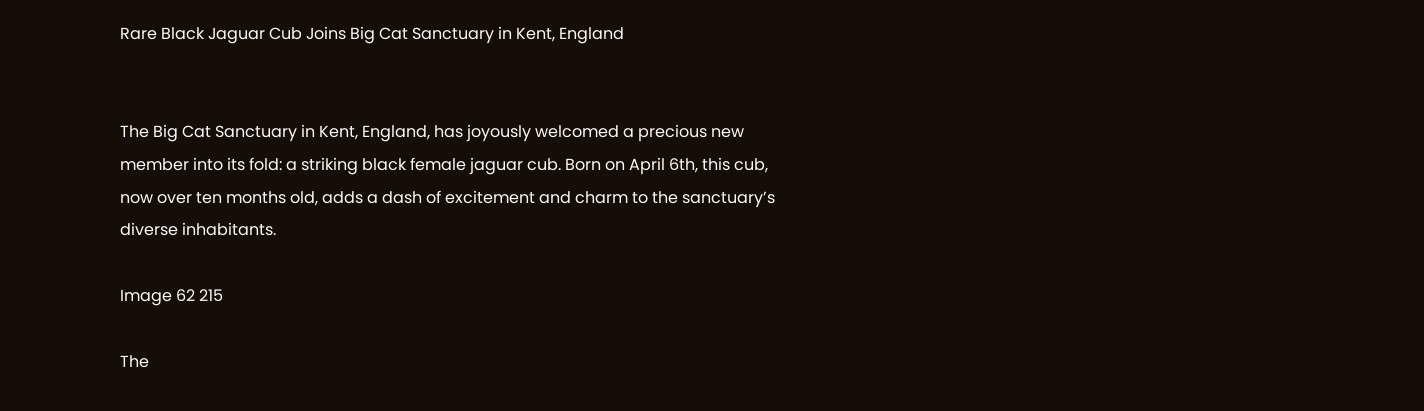Rare Black Jaguar Cub Joins Big Cat Sanctuary in Kent, England


The Big Cat Sanctuary in Kent, England, has joyously welcomed a precious new member into its fold: a striking black female jaguar cub. Born on April 6th, this cub, now over ten months old, adds a dash of excitement and charm to the sanctuary’s diverse inhabitants.

Image 62 215

The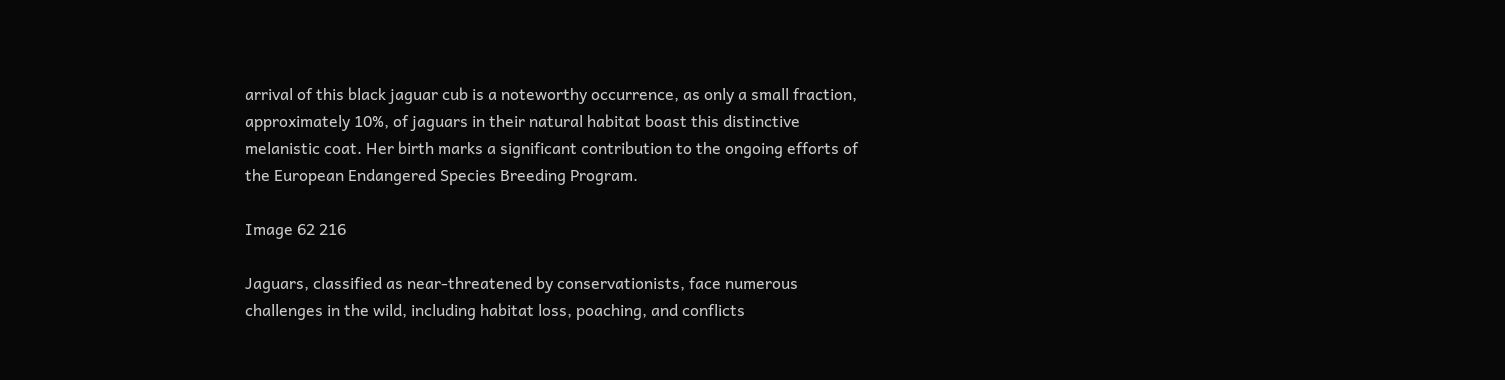arrival of this black jaguar cub is a noteworthy occurrence, as only a small fraction, approximately 10%, of jaguars in their natural habitat boast this distinctive melanistic coat. Her birth marks a significant contribution to the ongoing efforts of the European Endangered Species Breeding Program.

Image 62 216

Jaguars, classified as near-threatened by conservationists, face numerous challenges in the wild, including habitat loss, poaching, and conflicts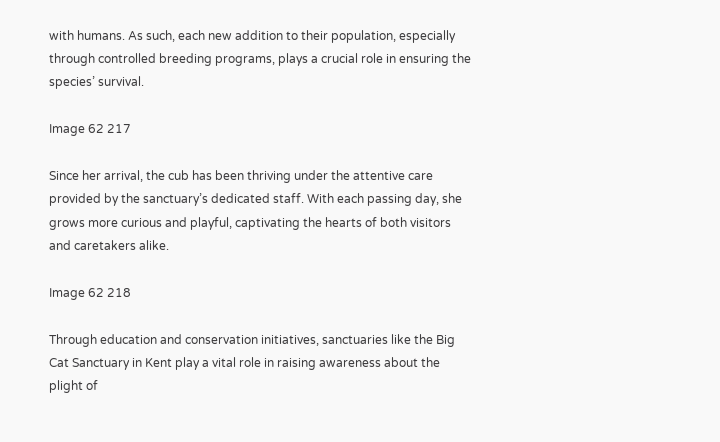with humans. As such, each new addition to their population, especially through controlled breeding programs, plays a crucial role in ensuring the species’ survival.

Image 62 217

Since her arrival, the cub has been thriving under the attentive care provided by the sanctuary’s dedicated staff. With each passing day, she grows more curious and playful, captivating the hearts of both visitors and caretakers alike.

Image 62 218

Through education and conservation initiatives, sanctuaries like the Big Cat Sanctuary in Kent play a vital role in raising awareness about the plight of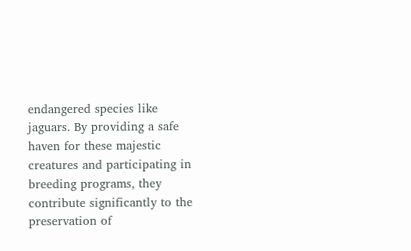endangered species like jaguars. By providing a safe haven for these majestic creatures and participating in breeding programs, they contribute significantly to the preservation of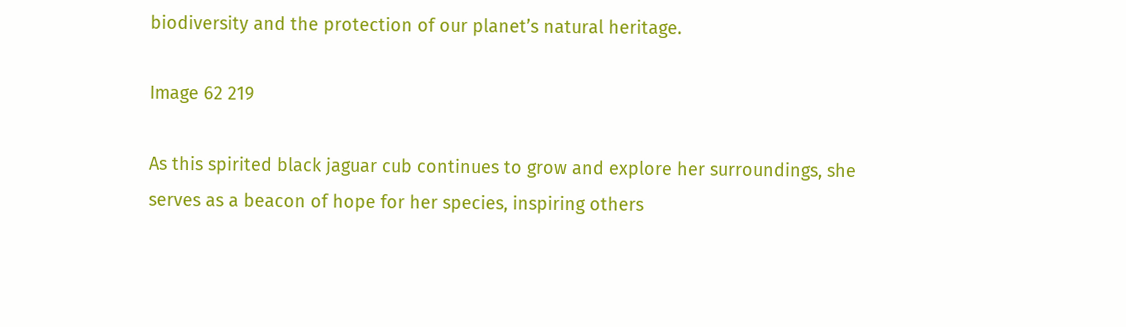biodiversity and the protection of our planet’s natural heritage.

Image 62 219

As this spirited black jaguar cub continues to grow and explore her surroundings, she serves as a beacon of hope for her species, inspiring others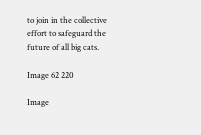to join in the collective effort to safeguard the future of all big cats.

Image 62 220

Image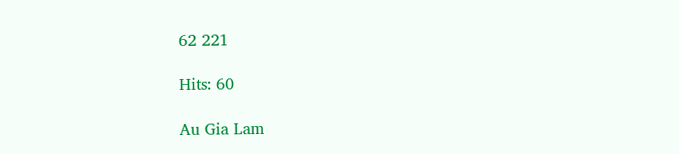62 221

Hits: 60

Au Gia Lam